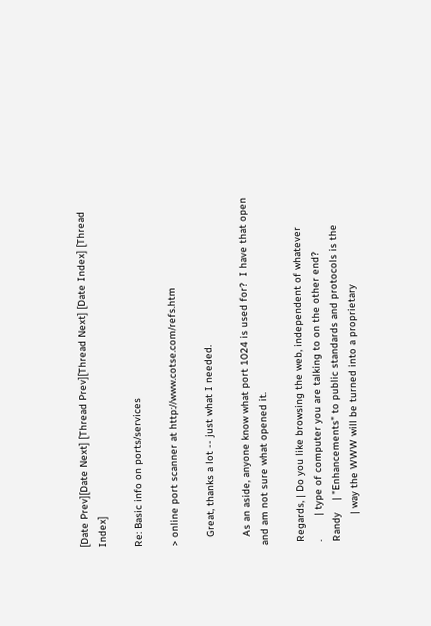[Date Prev][Date Next] [Thread Prev][Thread Next] [Date Index] [Thread Index]

Re: Basic info on ports/services

> online port scanner at http://www.cotse.com/refs.htm

   Great, thanks a lot -- just what I needed.

   As an aside, anyone know what port 1024 is used for?  I have that open
and am not sure what opened it.

 Regards, | Do you like browsing the web, independent of whatever
 .        | type of computer you are talking to on the other end?
 Randy    | "Enhancements" to public standards and protocols is the
          | way the WWW will be turned into a proprietary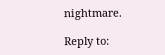nightmare.

Reply to: